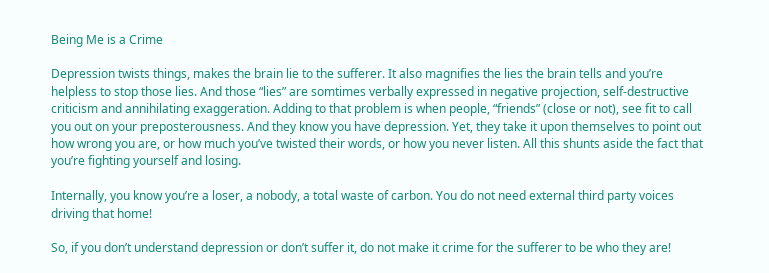Being Me is a Crime

Depression twists things, makes the brain lie to the sufferer. It also magnifies the lies the brain tells and you’re helpless to stop those lies. And those “lies” are somtimes verbally expressed in negative projection, self-destructive criticism and annihilating exaggeration. Adding to that problem is when people, “friends” (close or not), see fit to call you out on your preposterousness. And they know you have depression. Yet, they take it upon themselves to point out how wrong you are, or how much you’ve twisted their words, or how you never listen. All this shunts aside the fact that you’re fighting yourself and losing.

Internally, you know you’re a loser, a nobody, a total waste of carbon. You do not need external third party voices driving that home!

So, if you don’t understand depression or don’t suffer it, do not make it crime for the sufferer to be who they are!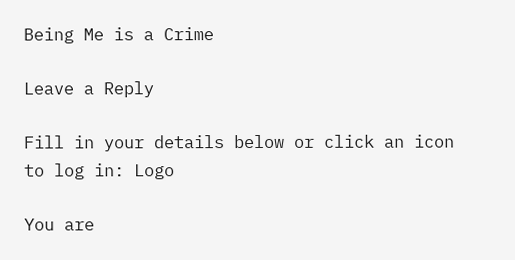Being Me is a Crime

Leave a Reply

Fill in your details below or click an icon to log in: Logo

You are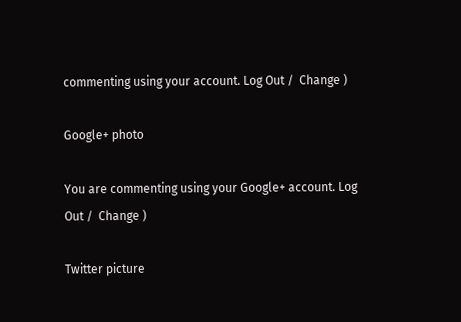commenting using your account. Log Out /  Change )

Google+ photo

You are commenting using your Google+ account. Log Out /  Change )

Twitter picture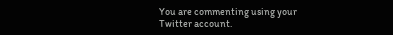You are commenting using your Twitter account.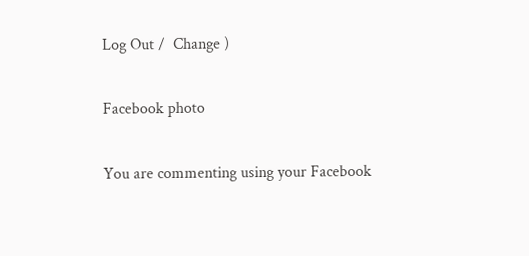Log Out /  Change )

Facebook photo

You are commenting using your Facebook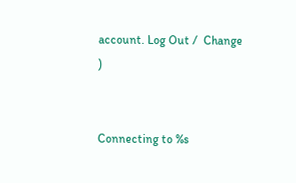account. Log Out /  Change )


Connecting to %s